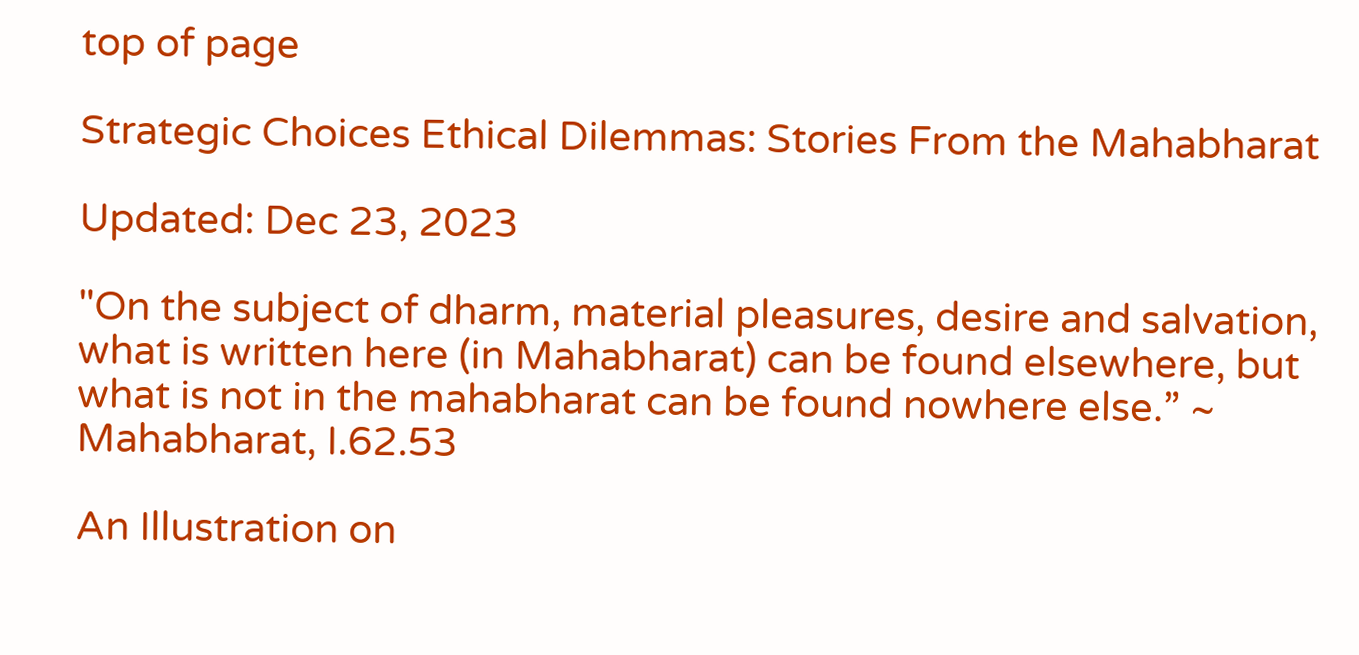top of page

Strategic Choices Ethical Dilemmas: Stories From the Mahabharat

Updated: Dec 23, 2023

"On the subject of dharm, material pleasures, desire and salvation, what is written here (in Mahabharat) can be found elsewhere, but what is not in the mahabharat can be found nowhere else.” ~ Mahabharat, I.62.53

An Illustration on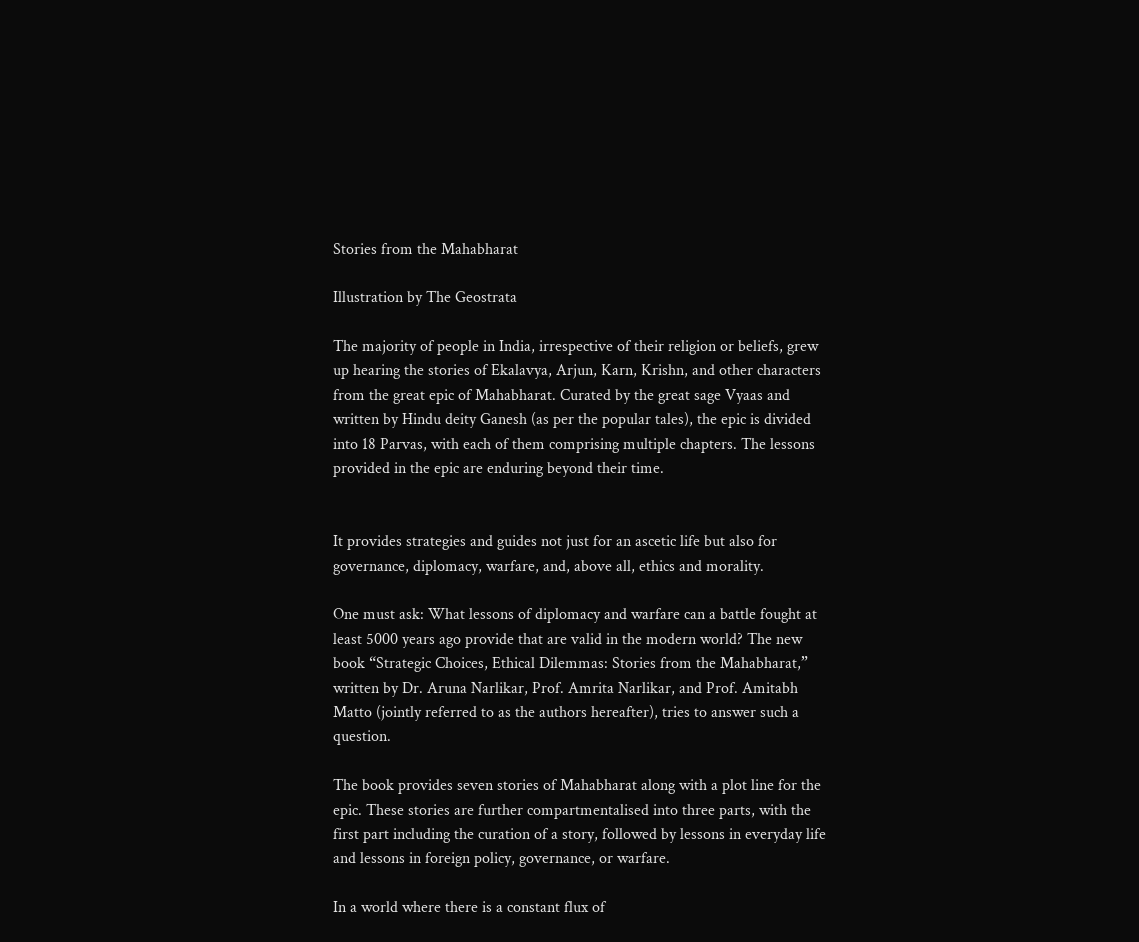Stories from the Mahabharat

Illustration by The Geostrata

The majority of people in India, irrespective of their religion or beliefs, grew up hearing the stories of Ekalavya, Arjun, Karn, Krishn, and other characters from the great epic of Mahabharat. Curated by the great sage Vyaas and written by Hindu deity Ganesh (as per the popular tales), the epic is divided into 18 Parvas, with each of them comprising multiple chapters. The lessons provided in the epic are enduring beyond their time.


It provides strategies and guides not just for an ascetic life but also for governance, diplomacy, warfare, and, above all, ethics and morality.

One must ask: What lessons of diplomacy and warfare can a battle fought at least 5000 years ago provide that are valid in the modern world? The new book “Strategic Choices, Ethical Dilemmas: Stories from the Mahabharat,” written by Dr. Aruna Narlikar, Prof. Amrita Narlikar, and Prof. Amitabh Matto (jointly referred to as the authors hereafter), tries to answer such a question.

The book provides seven stories of Mahabharat along with a plot line for the epic. These stories are further compartmentalised into three parts, with the first part including the curation of a story, followed by lessons in everyday life and lessons in foreign policy, governance, or warfare.

In a world where there is a constant flux of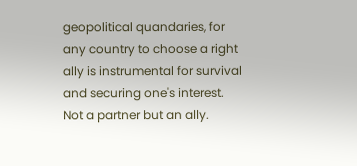geopolitical quandaries, for any country to choose a right ally is instrumental for survival and securing one's interest. Not a partner but an ally.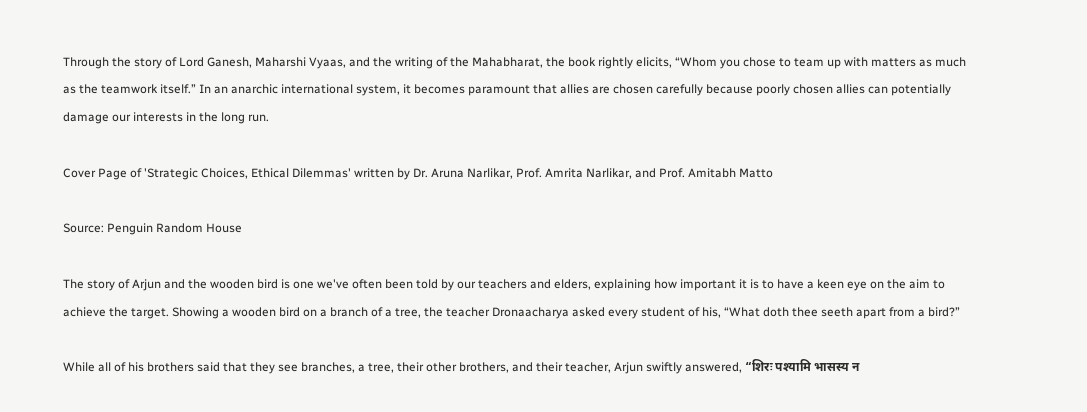Through the story of Lord Ganesh, Maharshi Vyaas, and the writing of the Mahabharat, the book rightly elicits, “Whom you chose to team up with matters as much as the teamwork itself.” In an anarchic international system, it becomes paramount that allies are chosen carefully because poorly chosen allies can potentially damage our interests in the long run.

Cover Page of 'Strategic Choices, Ethical Dilemmas' written by Dr. Aruna Narlikar, Prof. Amrita Narlikar, and Prof. Amitabh Matto

Source: Penguin Random House

The story of Arjun and the wooden bird is one we've often been told by our teachers and elders, explaining how important it is to have a keen eye on the aim to achieve the target. Showing a wooden bird on a branch of a tree, the teacher Dronaacharya asked every student of his, “What doth thee seeth apart from a bird?”

While all of his brothers said that they see branches, a tree, their other brothers, and their teacher, Arjun swiftly answered, “शिरः पश्यामि भासस्य न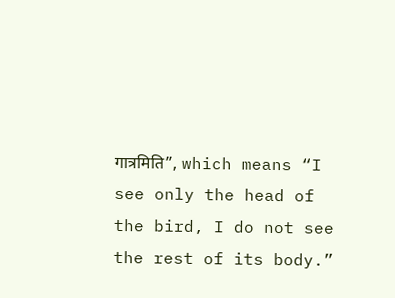गात्रमिति”, which means “I see only the head of the bird, I do not see the rest of its body.”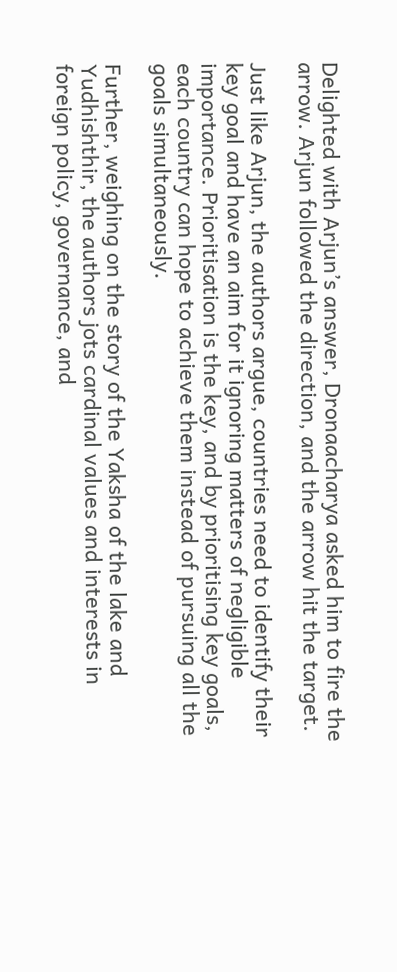Delighted with Arjun’s answer, Dronaacharya asked him to fire the arrow. Arjun followed the direction, and the arrow hit the target.

Just like Arjun, the authors argue, countries need to identify their key goal and have an aim for it ignoring matters of negligible importance. Prioritisation is the key, and by prioritising key goals, each country can hope to achieve them instead of pursuing all the goals simultaneously.

Further, weighing on the story of the Yaksha of the lake and Yudhishthir, the authors jots cardinal values and interests in foreign policy, governance, and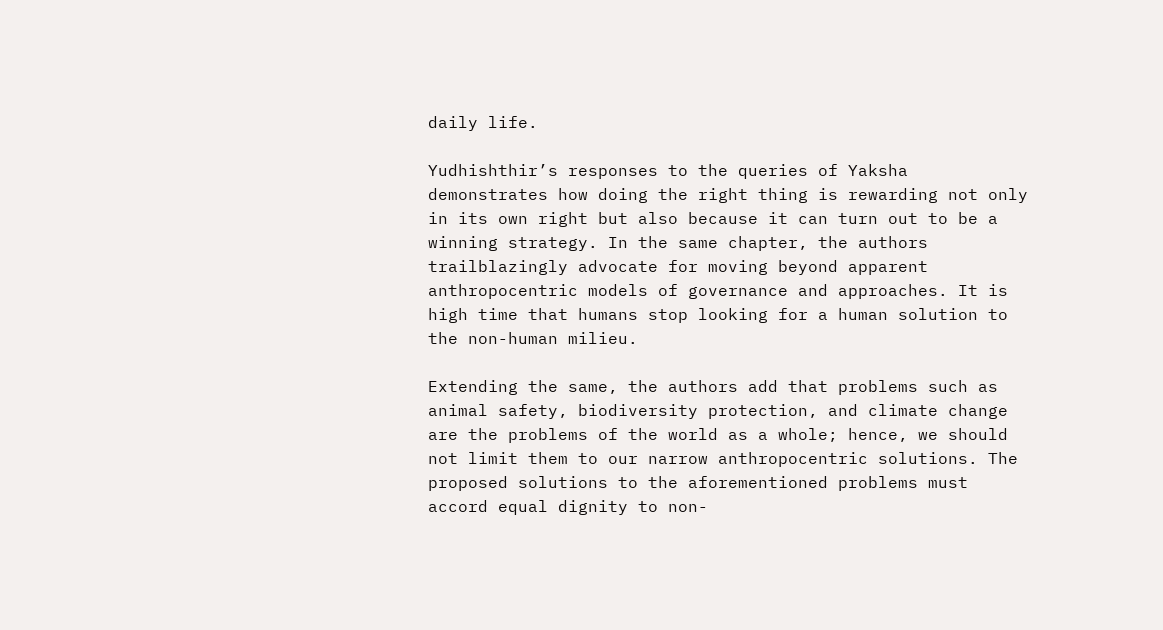daily life.

Yudhishthir’s responses to the queries of Yaksha demonstrates how doing the right thing is rewarding not only in its own right but also because it can turn out to be a winning strategy. In the same chapter, the authors trailblazingly advocate for moving beyond apparent anthropocentric models of governance and approaches. It is high time that humans stop looking for a human solution to the non-human milieu.

Extending the same, the authors add that problems such as animal safety, biodiversity protection, and climate change are the problems of the world as a whole; hence, we should not limit them to our narrow anthropocentric solutions. The proposed solutions to the aforementioned problems must accord equal dignity to non-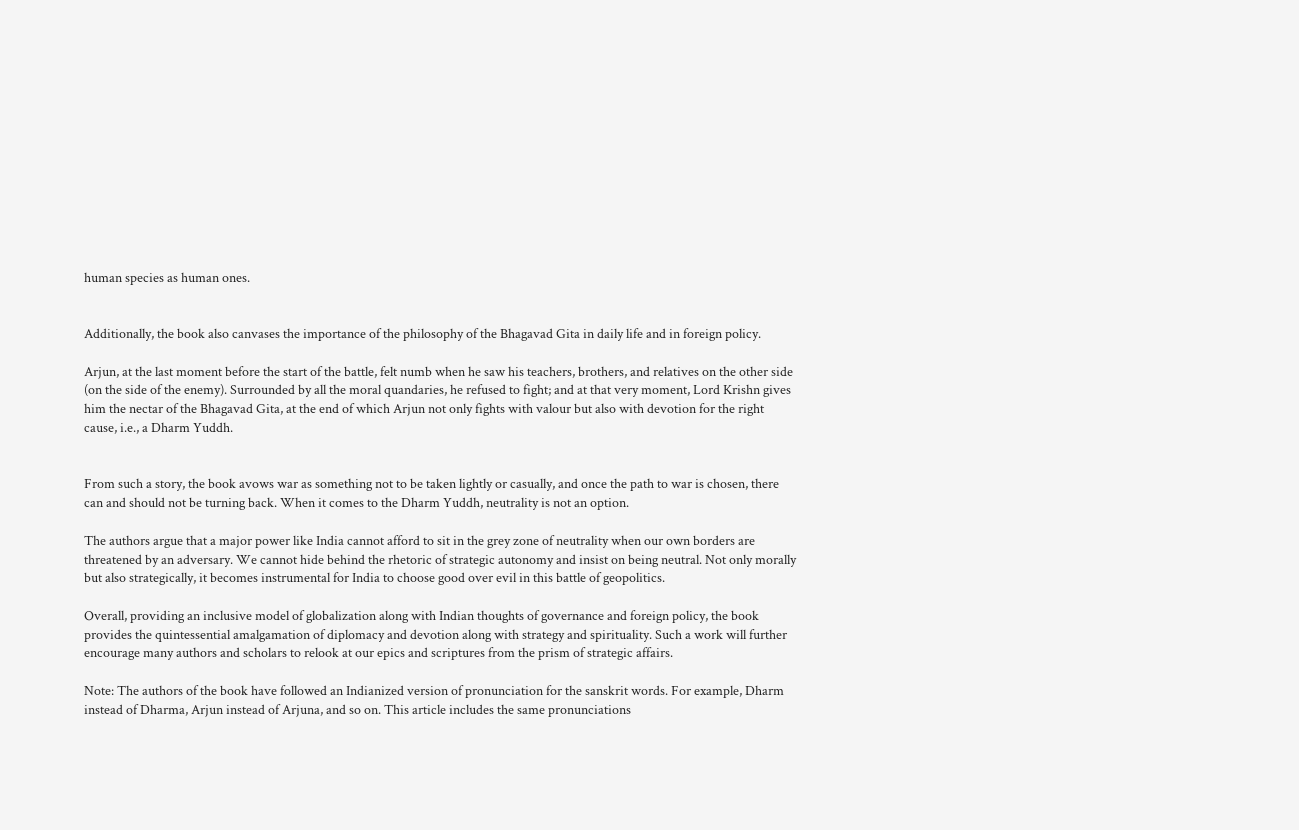human species as human ones.


Additionally, the book also canvases the importance of the philosophy of the Bhagavad Gita in daily life and in foreign policy.

Arjun, at the last moment before the start of the battle, felt numb when he saw his teachers, brothers, and relatives on the other side (on the side of the enemy). Surrounded by all the moral quandaries, he refused to fight; and at that very moment, Lord Krishn gives him the nectar of the Bhagavad Gita, at the end of which Arjun not only fights with valour but also with devotion for the right cause, i.e., a Dharm Yuddh.


From such a story, the book avows war as something not to be taken lightly or casually, and once the path to war is chosen, there can and should not be turning back. When it comes to the Dharm Yuddh, neutrality is not an option.

The authors argue that a major power like India cannot afford to sit in the grey zone of neutrality when our own borders are threatened by an adversary. We cannot hide behind the rhetoric of strategic autonomy and insist on being neutral. Not only morally but also strategically, it becomes instrumental for India to choose good over evil in this battle of geopolitics.

Overall, providing an inclusive model of globalization along with Indian thoughts of governance and foreign policy, the book provides the quintessential amalgamation of diplomacy and devotion along with strategy and spirituality. Such a work will further encourage many authors and scholars to relook at our epics and scriptures from the prism of strategic affairs.

Note: The authors of the book have followed an Indianized version of pronunciation for the sanskrit words. For example, Dharm instead of Dharma, Arjun instead of Arjuna, and so on. This article includes the same pronunciations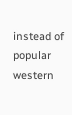instead of popular western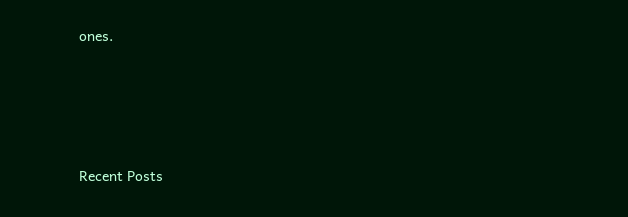ones.




Recent Posts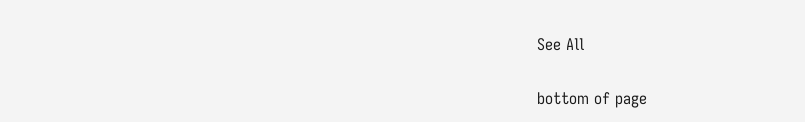See All


bottom of page